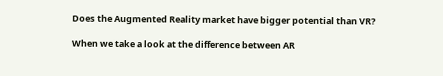Does the Augmented Reality market have bigger potential than VR?

When we take a look at the difference between AR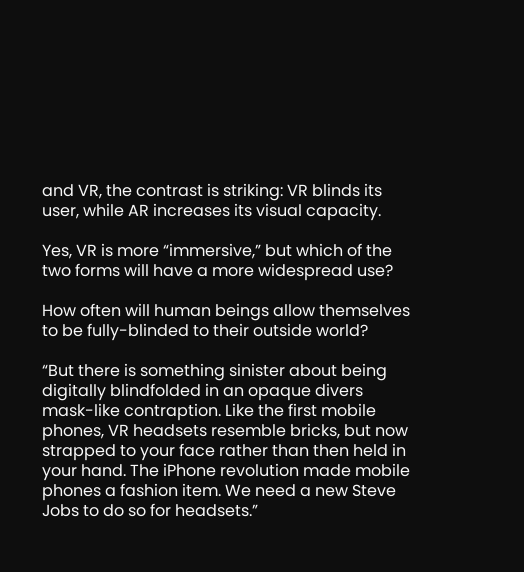and VR, the contrast is striking: VR blinds its user, while AR increases its visual capacity.

Yes, VR is more “immersive,” but which of the two forms will have a more widespread use?

How often will human beings allow themselves to be fully-blinded to their outside world?

“But there is something sinister about being digitally blindfolded in an opaque divers mask-like contraption. Like the first mobile phones, VR headsets resemble bricks, but now strapped to your face rather than then held in your hand. The iPhone revolution made mobile phones a fashion item. We need a new Steve Jobs to do so for headsets.”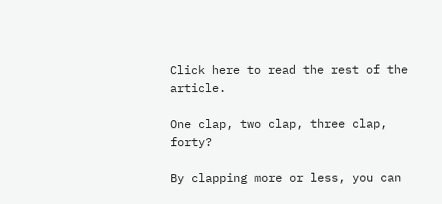Click here to read the rest of the article.

One clap, two clap, three clap, forty?

By clapping more or less, you can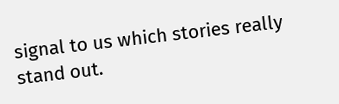signal to us which stories really stand out.